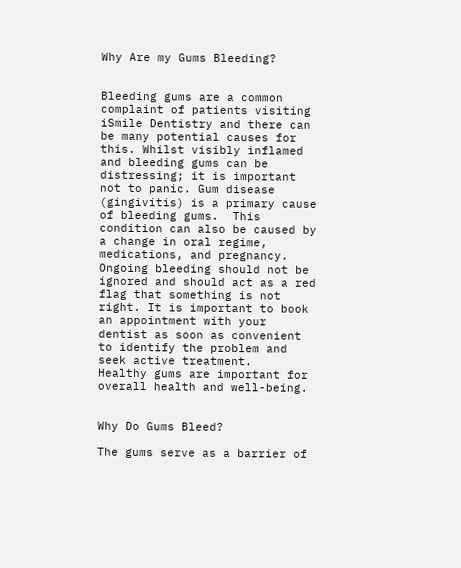Why Are my Gums Bleeding?


Bleeding gums are a common complaint of patients visiting iSmile Dentistry and there can be many potential causes for this. Whilst visibly inflamed and bleeding gums can be distressing; it is important not to panic. Gum disease (gingivitis) is a primary cause of bleeding gums.  This condition can also be caused by a change in oral regime, medications, and pregnancy. Ongoing bleeding should not be ignored and should act as a red flag that something is not right. It is important to book an appointment with your dentist as soon as convenient to identify the problem and seek active treatment.   Healthy gums are important for overall health and well-being.


Why Do Gums Bleed?

The gums serve as a barrier of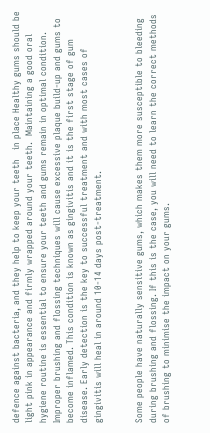defence against bacteria, and they help to keep your teeth   in place Healthy gums should be light pink in appearance and firmly wrapped around your teeth.  Maintaining a good oral hygiene routine is essential to ensure your teeth and gums remain in optimal condition.  Improper brushing and flossing techniques will cause excessive plaque build-up and gums to become inflamed. This condition is known as gingivitis and it is the first stage of gum disease. Early detection is the key to successful treatment and with most cases of gingivitis will heal in around 10-14 days post-treatment.


Some people have naturally sensitive gums, which makes them more susceptible to bleeding during brushing and flossing. If this is the case, you will need to learn the correct methods of brushing to minimise the impact on your gums.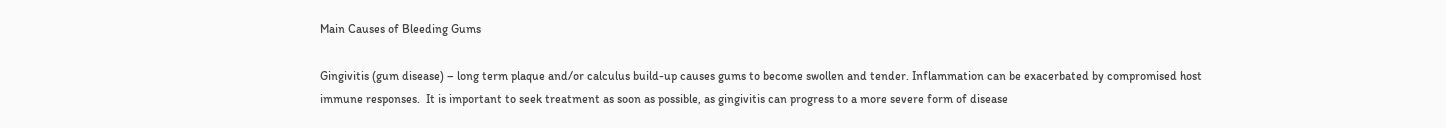Main Causes of Bleeding Gums

Gingivitis (gum disease) – long term plaque and/or calculus build-up causes gums to become swollen and tender. Inflammation can be exacerbated by compromised host immune responses.  It is important to seek treatment as soon as possible, as gingivitis can progress to a more severe form of disease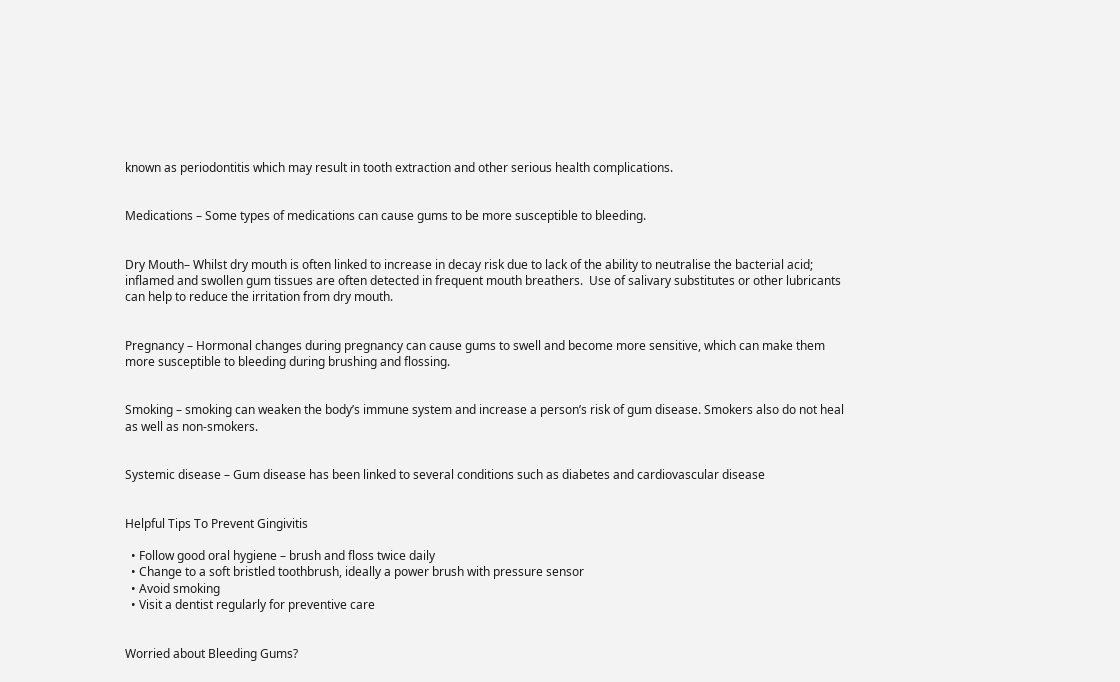known as periodontitis which may result in tooth extraction and other serious health complications.


Medications – Some types of medications can cause gums to be more susceptible to bleeding.


Dry Mouth– Whilst dry mouth is often linked to increase in decay risk due to lack of the ability to neutralise the bacterial acid; inflamed and swollen gum tissues are often detected in frequent mouth breathers.  Use of salivary substitutes or other lubricants can help to reduce the irritation from dry mouth.


Pregnancy – Hormonal changes during pregnancy can cause gums to swell and become more sensitive, which can make them more susceptible to bleeding during brushing and flossing.


Smoking – smoking can weaken the body’s immune system and increase a person’s risk of gum disease. Smokers also do not heal as well as non-smokers.


Systemic disease – Gum disease has been linked to several conditions such as diabetes and cardiovascular disease


Helpful Tips To Prevent Gingivitis

  • Follow good oral hygiene – brush and floss twice daily
  • Change to a soft bristled toothbrush, ideally a power brush with pressure sensor
  • Avoid smoking
  • Visit a dentist regularly for preventive care


Worried about Bleeding Gums?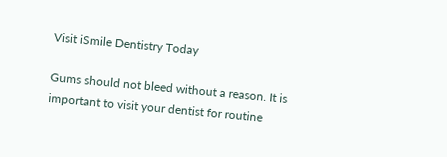Visit iSmile Dentistry Today

Gums should not bleed without a reason. It is important to visit your dentist for routine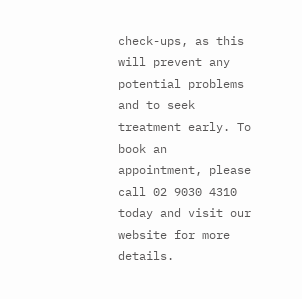check-ups, as this will prevent any potential problems and to seek treatment early. To book an appointment, please call 02 9030 4310 today and visit our website for more details.